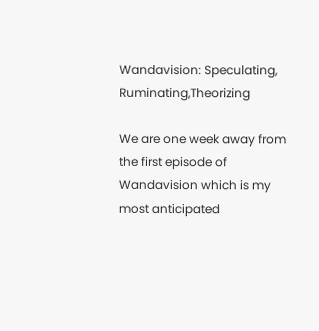Wandavision: Speculating, Ruminating,Theorizing

We are one week away from the first episode of Wandavision which is my most anticipated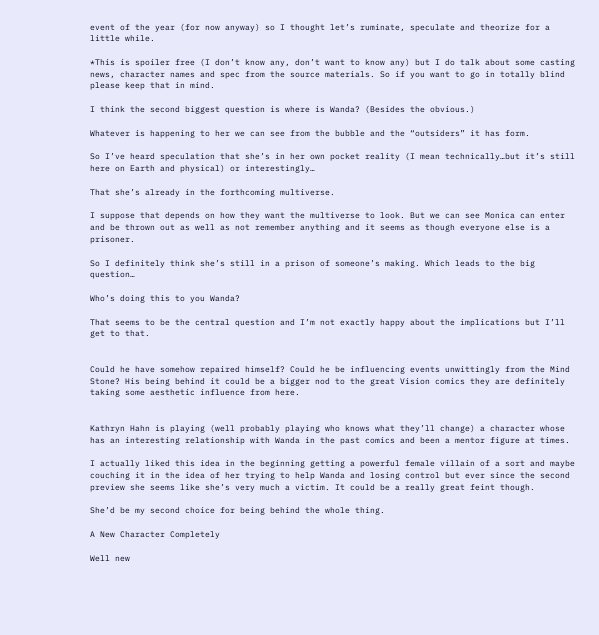event of the year (for now anyway) so I thought let’s ruminate, speculate and theorize for a little while.

*This is spoiler free (I don’t know any, don’t want to know any) but I do talk about some casting news, character names and spec from the source materials. So if you want to go in totally blind please keep that in mind.

I think the second biggest question is where is Wanda? (Besides the obvious.)

Whatever is happening to her we can see from the bubble and the “outsiders” it has form.

So I’ve heard speculation that she’s in her own pocket reality (I mean technically…but it’s still here on Earth and physical) or interestingly…

That she’s already in the forthcoming multiverse.

I suppose that depends on how they want the multiverse to look. But we can see Monica can enter and be thrown out as well as not remember anything and it seems as though everyone else is a prisoner.

So I definitely think she’s still in a prison of someone’s making. Which leads to the big question…

Who’s doing this to you Wanda?

That seems to be the central question and I’m not exactly happy about the implications but I’ll get to that.


Could he have somehow repaired himself? Could he be influencing events unwittingly from the Mind Stone? His being behind it could be a bigger nod to the great Vision comics they are definitely taking some aesthetic influence from here.


Kathryn Hahn is playing (well probably playing who knows what they’ll change) a character whose has an interesting relationship with Wanda in the past comics and been a mentor figure at times.

I actually liked this idea in the beginning getting a powerful female villain of a sort and maybe couching it in the idea of her trying to help Wanda and losing control but ever since the second preview she seems like she’s very much a victim. It could be a really great feint though.

She’d be my second choice for being behind the whole thing.

A New Character Completely

Well new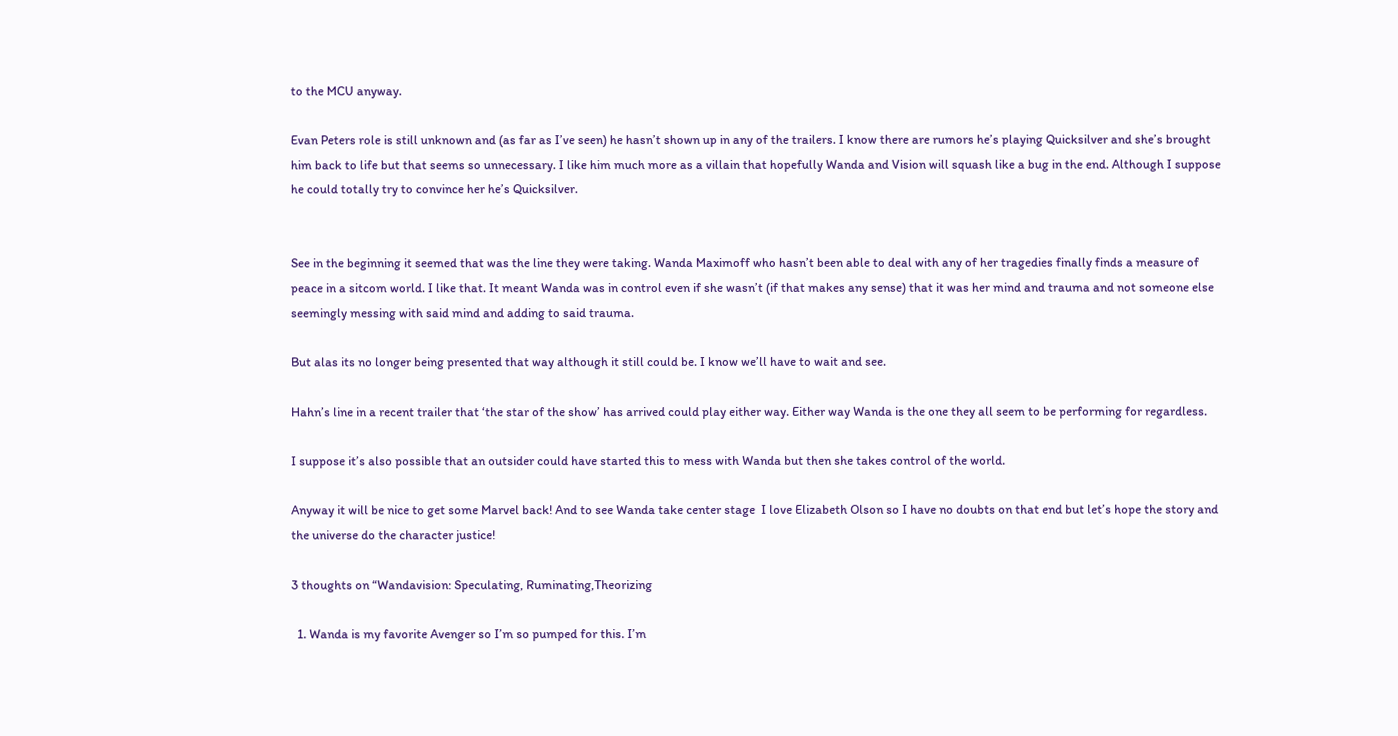to the MCU anyway.

Evan Peters role is still unknown and (as far as I’ve seen) he hasn’t shown up in any of the trailers. I know there are rumors he’s playing Quicksilver and she’s brought him back to life but that seems so unnecessary. I like him much more as a villain that hopefully Wanda and Vision will squash like a bug in the end. Although I suppose he could totally try to convince her he’s Quicksilver.


See in the beginning it seemed that was the line they were taking. Wanda Maximoff who hasn’t been able to deal with any of her tragedies finally finds a measure of peace in a sitcom world. I like that. It meant Wanda was in control even if she wasn’t (if that makes any sense) that it was her mind and trauma and not someone else seemingly messing with said mind and adding to said trauma.

But alas its no longer being presented that way although it still could be. I know we’ll have to wait and see.

Hahn’s line in a recent trailer that ‘the star of the show’ has arrived could play either way. Either way Wanda is the one they all seem to be performing for regardless.

I suppose it’s also possible that an outsider could have started this to mess with Wanda but then she takes control of the world.

Anyway it will be nice to get some Marvel back! And to see Wanda take center stage  I love Elizabeth Olson so I have no doubts on that end but let’s hope the story and the universe do the character justice!

3 thoughts on “Wandavision: Speculating, Ruminating,Theorizing

  1. Wanda is my favorite Avenger so I’m so pumped for this. I’m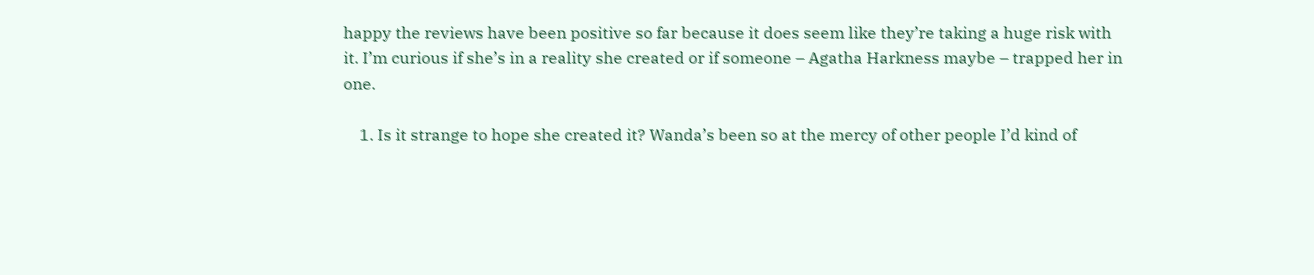happy the reviews have been positive so far because it does seem like they’re taking a huge risk with it. I’m curious if she’s in a reality she created or if someone – Agatha Harkness maybe – trapped her in one.

    1. Is it strange to hope she created it? Wanda’s been so at the mercy of other people I’d kind of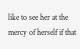like to see her at the mercy of herself if that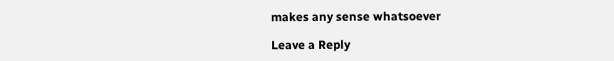makes any sense whatsoever

Leave a Reply